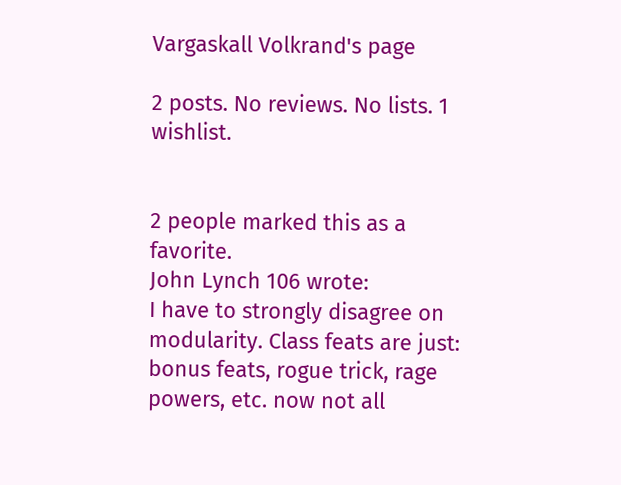Vargaskall Volkrand's page

2 posts. No reviews. No lists. 1 wishlist.


2 people marked this as a favorite.
John Lynch 106 wrote:
I have to strongly disagree on modularity. Class feats are just: bonus feats, rogue trick, rage powers, etc. now not all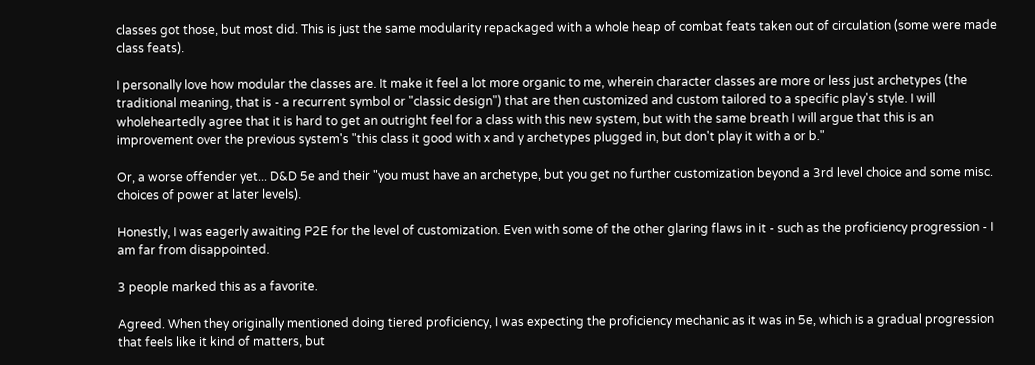classes got those, but most did. This is just the same modularity repackaged with a whole heap of combat feats taken out of circulation (some were made class feats).

I personally love how modular the classes are. It make it feel a lot more organic to me, wherein character classes are more or less just archetypes (the traditional meaning, that is - a recurrent symbol or "classic design") that are then customized and custom tailored to a specific play's style. I will wholeheartedly agree that it is hard to get an outright feel for a class with this new system, but with the same breath I will argue that this is an improvement over the previous system's "this class it good with x and y archetypes plugged in, but don't play it with a or b."

Or, a worse offender yet... D&D 5e and their "you must have an archetype, but you get no further customization beyond a 3rd level choice and some misc. choices of power at later levels).

Honestly, I was eagerly awaiting P2E for the level of customization. Even with some of the other glaring flaws in it - such as the proficiency progression - I am far from disappointed.

3 people marked this as a favorite.

Agreed. When they originally mentioned doing tiered proficiency, I was expecting the proficiency mechanic as it was in 5e, which is a gradual progression that feels like it kind of matters, but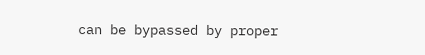can be bypassed by proper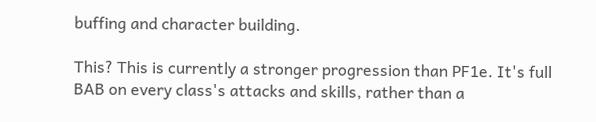buffing and character building.

This? This is currently a stronger progression than PF1e. It's full BAB on every class's attacks and skills, rather than a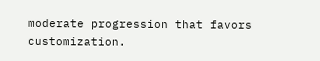moderate progression that favors customization.